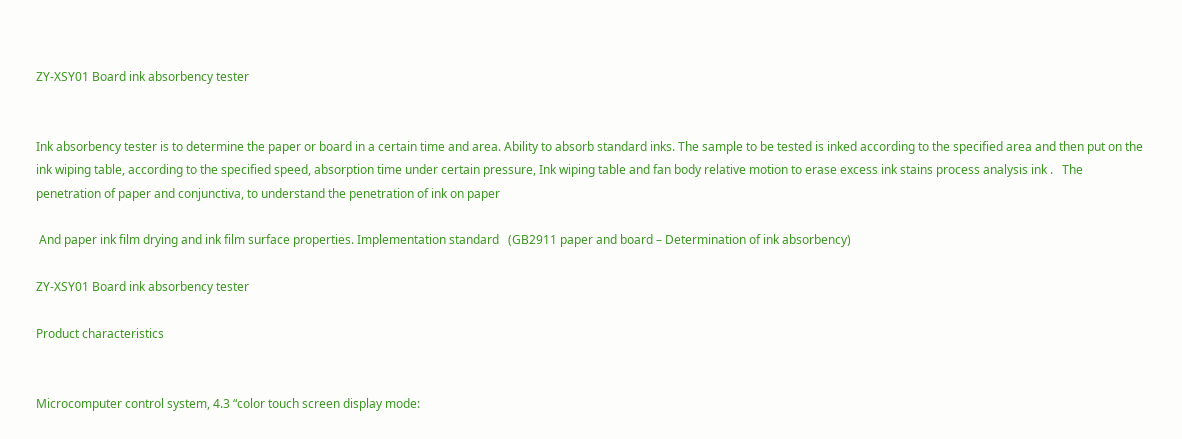ZY-XSY01 Board ink absorbency tester


Ink absorbency tester is to determine the paper or board in a certain time and area. Ability to absorb standard inks. The sample to be tested is inked according to the specified area and then put on the ink wiping table, according to the specified speed, absorption time under certain pressure, Ink wiping table and fan body relative motion to erase excess ink stains process analysis ink .   The penetration of paper and conjunctiva, to understand the penetration of ink on paper

 And paper ink film drying and ink film surface properties. Implementation standard   (GB2911 paper and board – Determination of ink absorbency)

ZY-XSY01 Board ink absorbency tester

Product characteristics


Microcomputer control system, 4.3 “color touch screen display mode: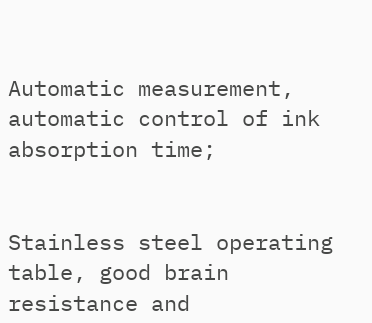Automatic measurement, automatic control of ink absorption time;


Stainless steel operating table, good brain resistance and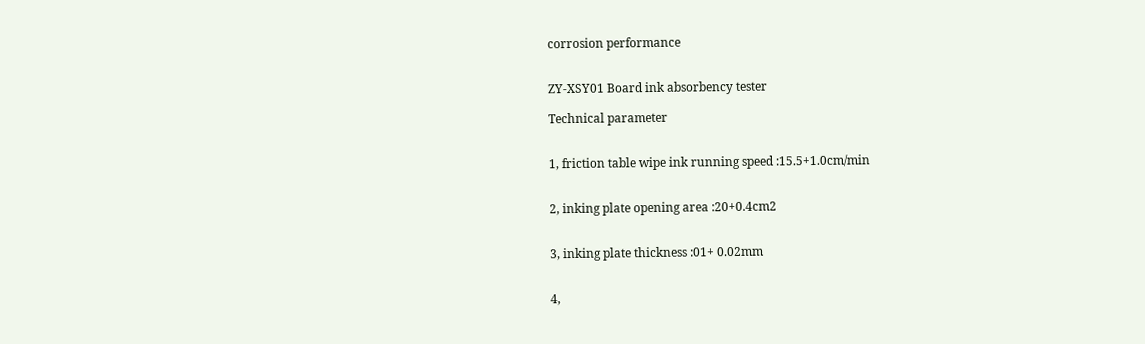corrosion performance


ZY-XSY01 Board ink absorbency tester

Technical parameter


1, friction table wipe ink running speed :15.5+1.0cm/min


2, inking plate opening area :20+0.4cm2


3, inking plate thickness :01+ 0.02mm


4,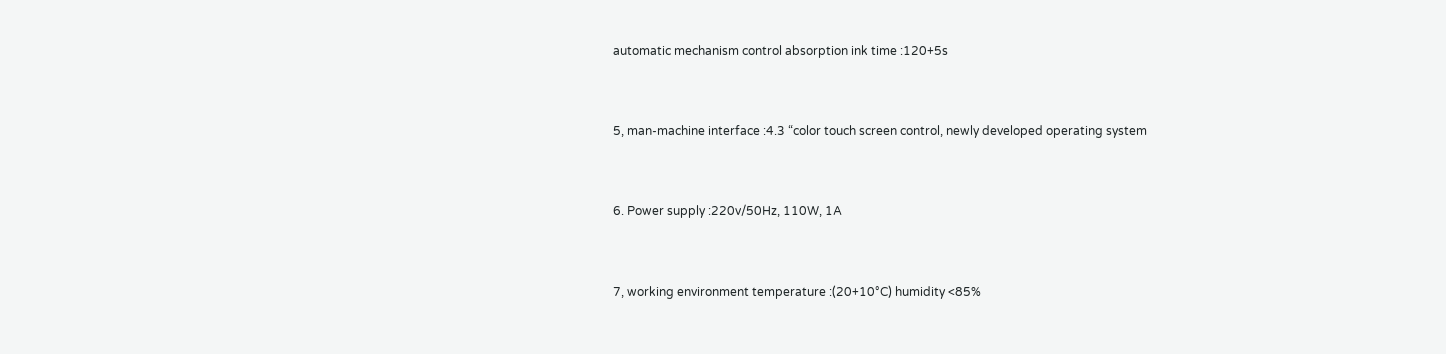automatic mechanism control absorption ink time :120+5s


5, man-machine interface :4.3 “color touch screen control, newly developed operating system


6. Power supply :220v/50Hz, 110W, 1A


7, working environment temperature :(20+10°C) humidity <85%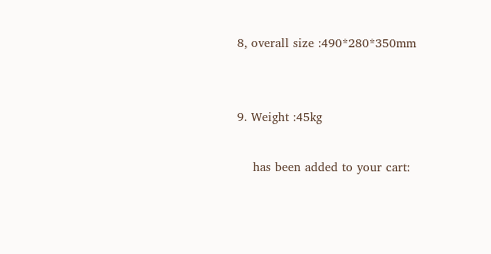8, overall size :490*280*350mm


9. Weight :45kg

    has been added to your cart: